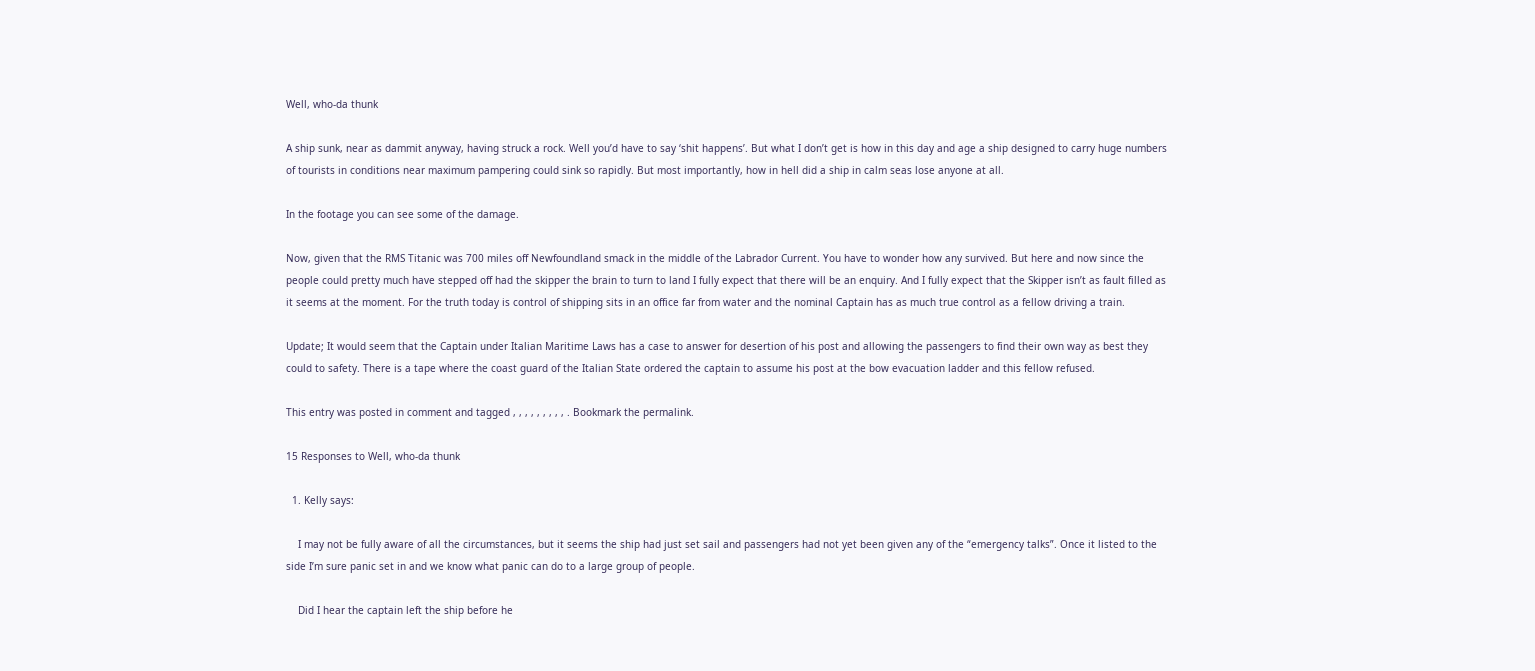Well, who-da thunk

A ship sunk, near as dammit anyway, having struck a rock. Well you’d have to say ‘shit happens’. But what I don’t get is how in this day and age a ship designed to carry huge numbers of tourists in conditions near maximum pampering could sink so rapidly. But most importantly, how in hell did a ship in calm seas lose anyone at all.

In the footage you can see some of the damage.

Now, given that the RMS Titanic was 700 miles off Newfoundland smack in the middle of the Labrador Current. You have to wonder how any survived. But here and now since the people could pretty much have stepped off had the skipper the brain to turn to land I fully expect that there will be an enquiry. And I fully expect that the Skipper isn’t as fault filled as it seems at the moment. For the truth today is control of shipping sits in an office far from water and the nominal Captain has as much true control as a fellow driving a train.

Update; It would seem that the Captain under Italian Maritime Laws has a case to answer for desertion of his post and allowing the passengers to find their own way as best they could to safety. There is a tape where the coast guard of the Italian State ordered the captain to assume his post at the bow evacuation ladder and this fellow refused.

This entry was posted in comment and tagged , , , , , , , , , . Bookmark the permalink.

15 Responses to Well, who-da thunk

  1. Kelly says:

    I may not be fully aware of all the circumstances, but it seems the ship had just set sail and passengers had not yet been given any of the “emergency talks”. Once it listed to the side I’m sure panic set in and we know what panic can do to a large group of people.

    Did I hear the captain left the ship before he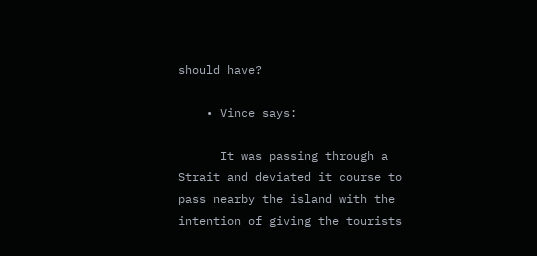should have?

    • Vince says:

      It was passing through a Strait and deviated it course to pass nearby the island with the intention of giving the tourists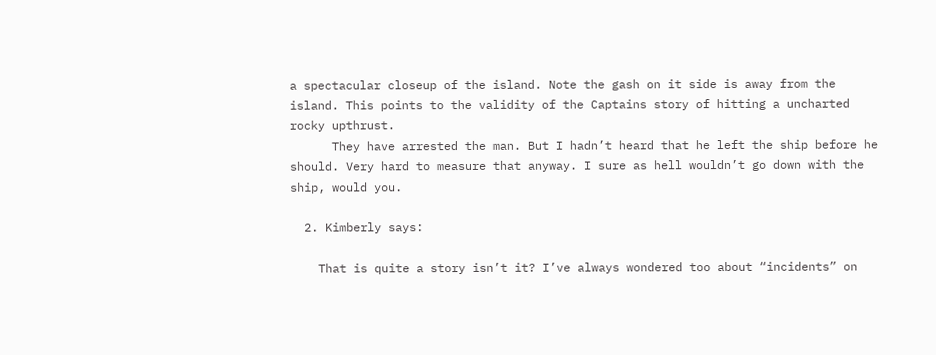a spectacular closeup of the island. Note the gash on it side is away from the island. This points to the validity of the Captains story of hitting a uncharted rocky upthrust.
      They have arrested the man. But I hadn’t heard that he left the ship before he should. Very hard to measure that anyway. I sure as hell wouldn’t go down with the ship, would you.

  2. Kimberly says:

    That is quite a story isn’t it? I’ve always wondered too about “incidents” on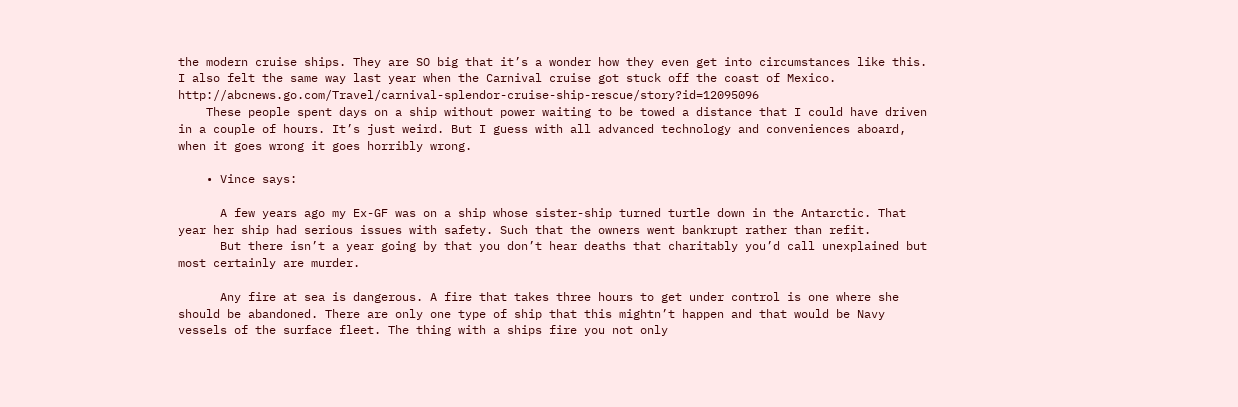the modern cruise ships. They are SO big that it’s a wonder how they even get into circumstances like this. I also felt the same way last year when the Carnival cruise got stuck off the coast of Mexico. http://abcnews.go.com/Travel/carnival-splendor-cruise-ship-rescue/story?id=12095096
    These people spent days on a ship without power waiting to be towed a distance that I could have driven in a couple of hours. It’s just weird. But I guess with all advanced technology and conveniences aboard, when it goes wrong it goes horribly wrong.

    • Vince says:

      A few years ago my Ex-GF was on a ship whose sister-ship turned turtle down in the Antarctic. That year her ship had serious issues with safety. Such that the owners went bankrupt rather than refit.
      But there isn’t a year going by that you don’t hear deaths that charitably you’d call unexplained but most certainly are murder.

      Any fire at sea is dangerous. A fire that takes three hours to get under control is one where she should be abandoned. There are only one type of ship that this mightn’t happen and that would be Navy vessels of the surface fleet. The thing with a ships fire you not only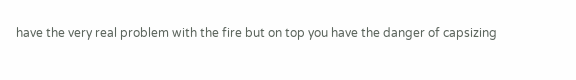have the very real problem with the fire but on top you have the danger of capsizing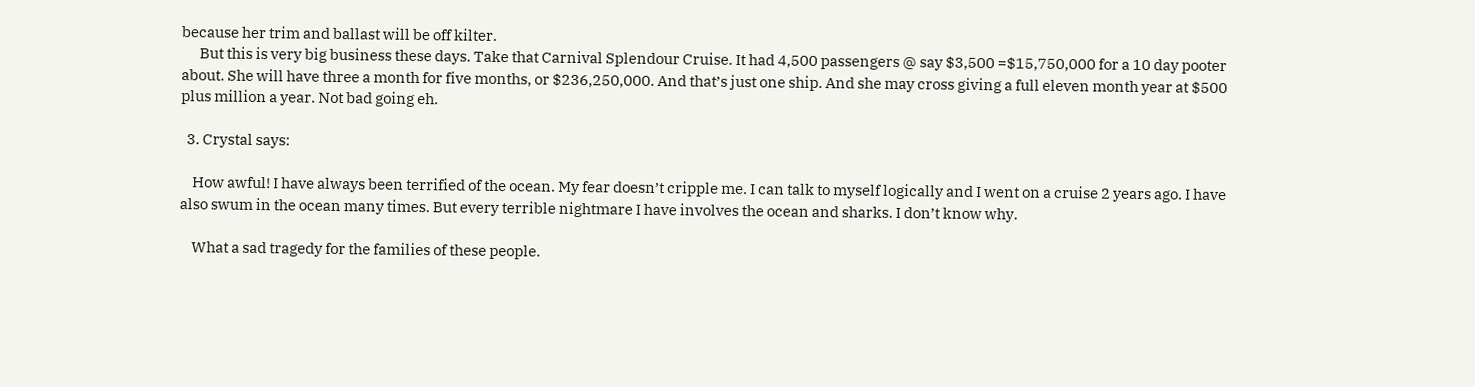because her trim and ballast will be off kilter.
      But this is very big business these days. Take that Carnival Splendour Cruise. It had 4,500 passengers @ say $3,500 =$15,750,000 for a 10 day pooter about. She will have three a month for five months, or $236,250,000. And that’s just one ship. And she may cross giving a full eleven month year at $500 plus million a year. Not bad going eh.

  3. Crystal says:

    How awful! I have always been terrified of the ocean. My fear doesn’t cripple me. I can talk to myself logically and I went on a cruise 2 years ago. I have also swum in the ocean many times. But every terrible nightmare I have involves the ocean and sharks. I don’t know why.

    What a sad tragedy for the families of these people.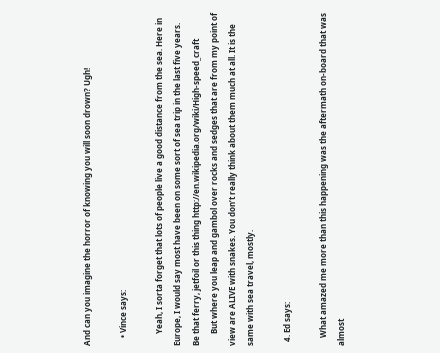And can you imagine the horror of knowing you will soon drown? Ugh!

    • Vince says:

      Yeah, I sorta forget that lots of people live a good distance from the sea. Here in Europe, I would say most have been on some sort of sea trip in the last five years. Be that ferry, jetfoil or this thing http://en.wikipedia.org/wiki/High-speed_craft
      But where you leap and gambol over rocks and sedges that are from my point of view are ALIVE with snakes. You don’t really think about them much at all. It is the same with sea travel, mostly.

  4. Ed says:

    What amazed me more than this happening was the aftermath on-board that was almost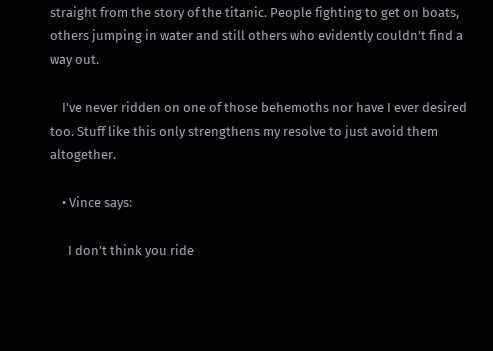straight from the story of the titanic. People fighting to get on boats, others jumping in water and still others who evidently couldn’t find a way out.

    I’ve never ridden on one of those behemoths nor have I ever desired too. Stuff like this only strengthens my resolve to just avoid them altogether.

    • Vince says:

      I don’t think you ride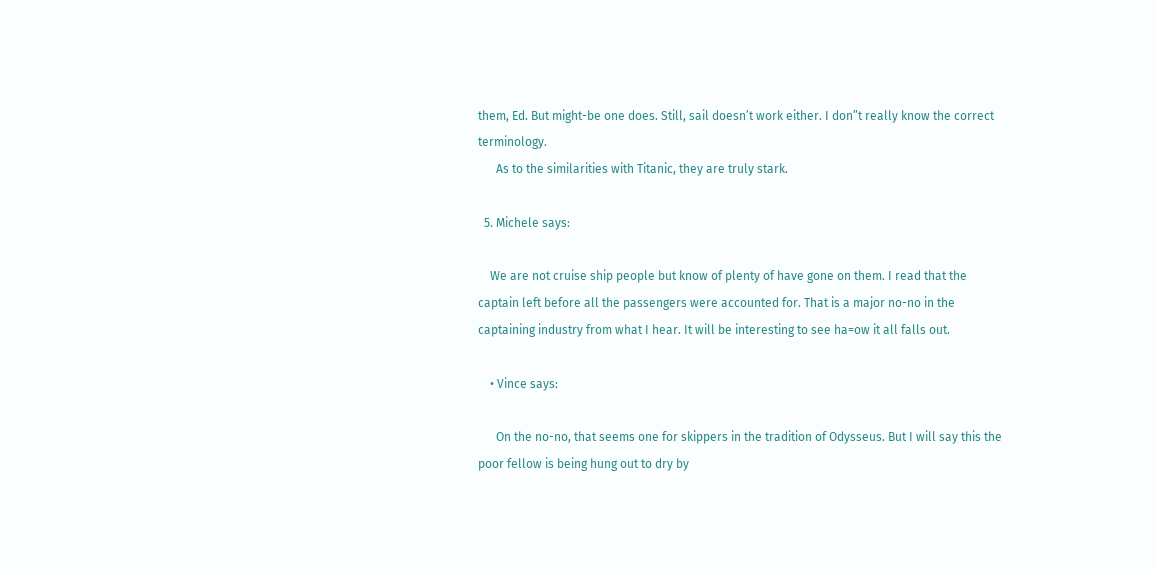them, Ed. But might-be one does. Still, sail doesn’t work either. I don”t really know the correct terminology.
      As to the similarities with Titanic, they are truly stark.

  5. Michele says:

    We are not cruise ship people but know of plenty of have gone on them. I read that the captain left before all the passengers were accounted for. That is a major no-no in the captaining industry from what I hear. It will be interesting to see ha=ow it all falls out.

    • Vince says:

      On the no-no, that seems one for skippers in the tradition of Odysseus. But I will say this the poor fellow is being hung out to dry by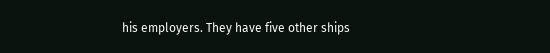his employers. They have five other ships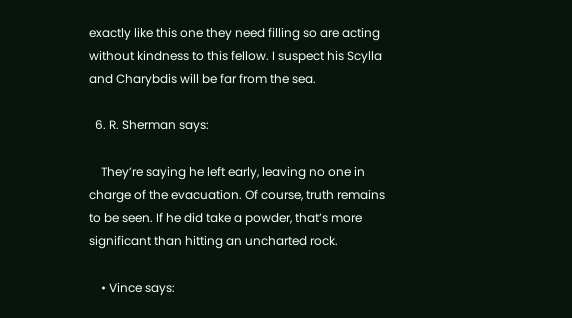exactly like this one they need filling so are acting without kindness to this fellow. I suspect his Scylla and Charybdis will be far from the sea.

  6. R. Sherman says:

    They’re saying he left early, leaving no one in charge of the evacuation. Of course, truth remains to be seen. If he did take a powder, that’s more significant than hitting an uncharted rock.

    • Vince says: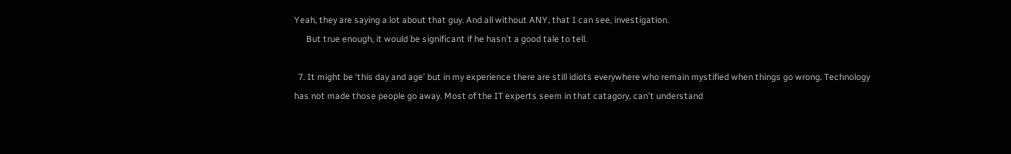Yeah, they are saying a lot about that guy. And all without ANY, that I can see, investigation.
      But true enough, it would be significant if he hasn’t a good tale to tell.

  7. It might be ‘this day and age’ but in my experience there are still idiots everywhere who remain mystified when things go wrong. Technology has not made those people go away. Most of the IT experts seem in that catagory, can’t understand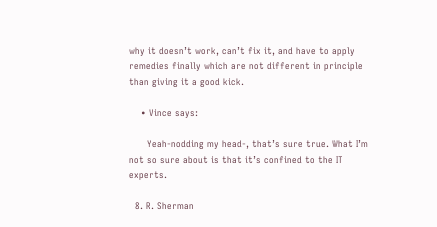why it doesn’t work, can’t fix it, and have to apply remedies finally which are not different in principle than giving it a good kick.

    • Vince says:

      Yeah-nodding my head-, that’s sure true. What I’m not so sure about is that it’s confined to the IT experts.

  8. R. Sherman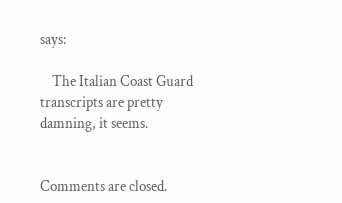says:

    The Italian Coast Guard transcripts are pretty damning, it seems.


Comments are closed.